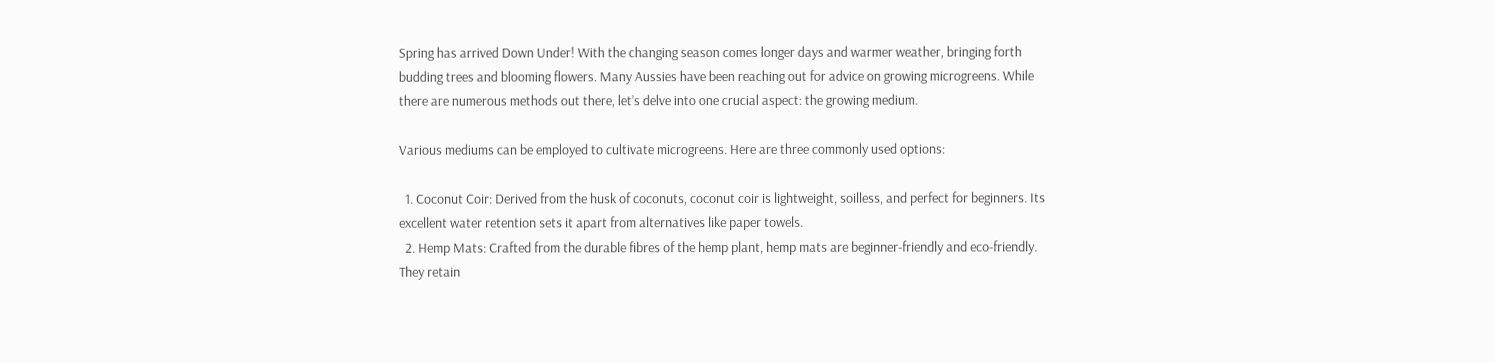Spring has arrived Down Under! With the changing season comes longer days and warmer weather, bringing forth budding trees and blooming flowers. Many Aussies have been reaching out for advice on growing microgreens. While there are numerous methods out there, let’s delve into one crucial aspect: the growing medium.

Various mediums can be employed to cultivate microgreens. Here are three commonly used options:

  1. Coconut Coir: Derived from the husk of coconuts, coconut coir is lightweight, soilless, and perfect for beginners. Its excellent water retention sets it apart from alternatives like paper towels.
  2. Hemp Mats: Crafted from the durable fibres of the hemp plant, hemp mats are beginner-friendly and eco-friendly. They retain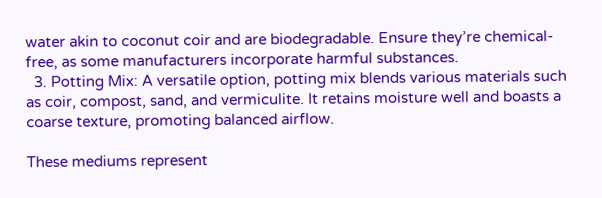water akin to coconut coir and are biodegradable. Ensure they’re chemical-free, as some manufacturers incorporate harmful substances.
  3. Potting Mix: A versatile option, potting mix blends various materials such as coir, compost, sand, and vermiculite. It retains moisture well and boasts a coarse texture, promoting balanced airflow.

These mediums represent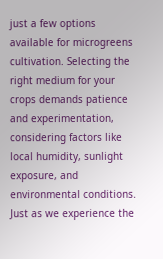just a few options available for microgreens cultivation. Selecting the right medium for your crops demands patience and experimentation, considering factors like local humidity, sunlight exposure, and environmental conditions. Just as we experience the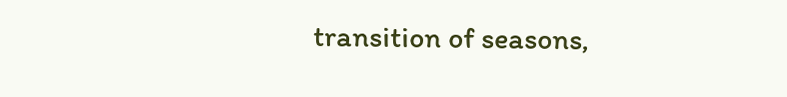transition of seasons,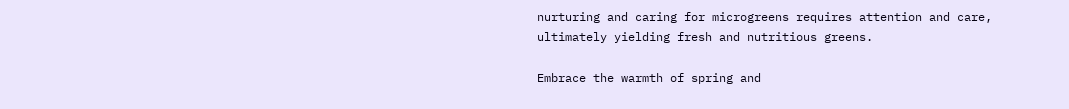nurturing and caring for microgreens requires attention and care, ultimately yielding fresh and nutritious greens.

Embrace the warmth of spring and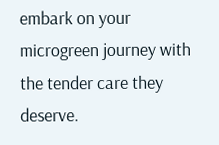embark on your microgreen journey with the tender care they deserve.